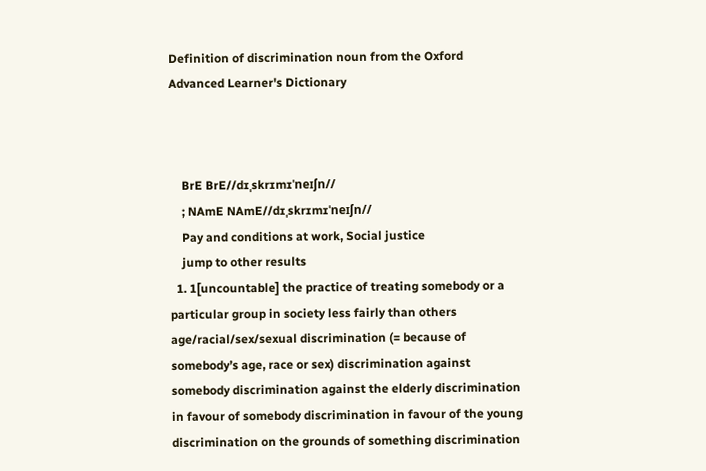Definition of discrimination noun from the Oxford Advanced Learner's Dictionary



    BrE BrE//dɪˌskrɪmɪˈneɪʃn//
    ; NAmE NAmE//dɪˌskrɪmɪˈneɪʃn//
    Pay and conditions at work, Social justice
    jump to other results
  1. 1[uncountable] the practice of treating somebody or a particular group in society less fairly than others age/racial/sex/sexual discrimination (= because of somebody’s age, race or sex) discrimination against somebody discrimination against the elderly discrimination in favour of somebody discrimination in favour of the young discrimination on the grounds of something discrimination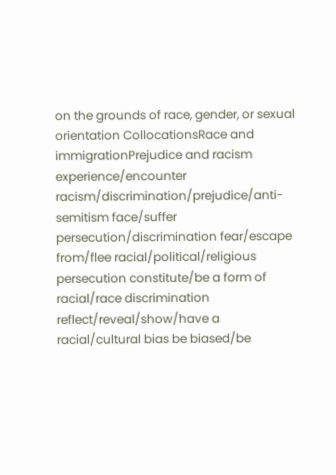on the grounds of race, gender, or sexual orientation CollocationsRace and immigrationPrejudice and racism experience/encounter racism/discrimination/prejudice/anti-semitism face/suffer persecution/discrimination fear/escape from/flee racial/political/religious persecution constitute/be a form of racial/race discrimination reflect/reveal/show/have a racial/cultural bias be biased/be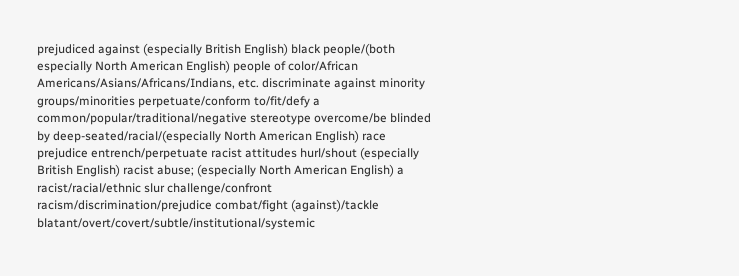prejudiced against (especially British English) black people/(both especially North American English) people of color/African Americans/Asians/Africans/Indians, etc. discriminate against minority groups/minorities perpetuate/conform to/fit/defy a common/popular/traditional/negative stereotype overcome/be blinded by deep-seated/racial/(especially North American English) race prejudice entrench/perpetuate racist attitudes hurl/shout (especially British English) racist abuse; (especially North American English) a racist/racial/ethnic slur challenge/confront racism/discrimination/prejudice combat/fight (against)/tackle blatant/overt/covert/subtle/institutional/systemic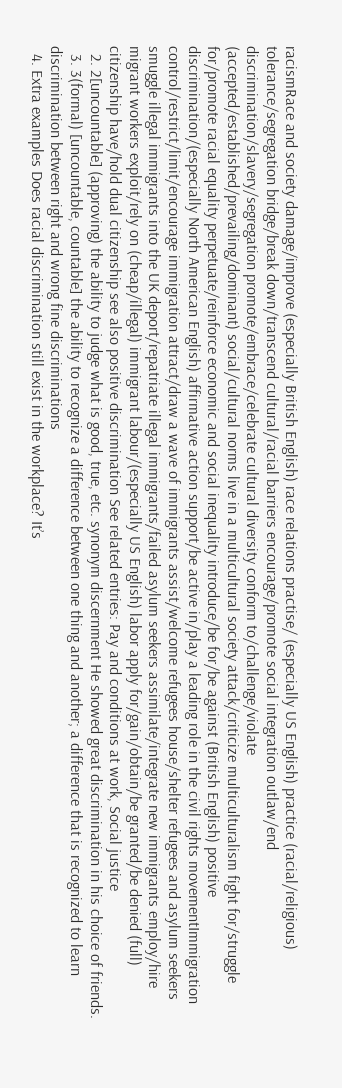racismRace and society damage/improve (especially British English) race relations practise/ (especially US English) practice (racial/religious) tolerance/segregation bridge/break down/transcend cultural/racial barriers encourage/promote social integration outlaw/end discrimination/slavery/segregation promote/embrace/celebrate cultural diversity conform to/challenge/violate (accepted/established/prevailing/dominant) social/cultural norms live in a multicultural society attack/criticize multiculturalism fight for/struggle for/promote racial equality perpetuate/reinforce economic and social inequality introduce/be for/be against (British English) positive discrimination/(especially North American English) affirmative action support/be active in/play a leading role in the civil rights movementImmigration control/restrict/limit/encourage immigration attract/draw a wave of immigrants assist/welcome refugees house/shelter refugees and asylum seekers smuggle illegal immigrants into the UK deport/repatriate illegal immigrants/failed asylum seekers assimilate/integrate new immigrants employ/hire migrant workers exploit/rely on (cheap/illegal) immigrant labour/(especially US English) labor apply for/gain/obtain/be granted/be denied (full) citizenship have/hold dual citizenship see also positive discrimination See related entries: Pay and conditions at work, Social justice
  2. 2[uncountable] (approving) the ability to judge what is good, true, etc. synonym discernment He showed great discrimination in his choice of friends.
  3. 3(formal) [uncountable, countable] the ability to recognize a difference between one thing and another; a difference that is recognized to learn discrimination between right and wrong fine discriminations
  4. Extra examples Does racial discrimination still exist in the workplace? It’s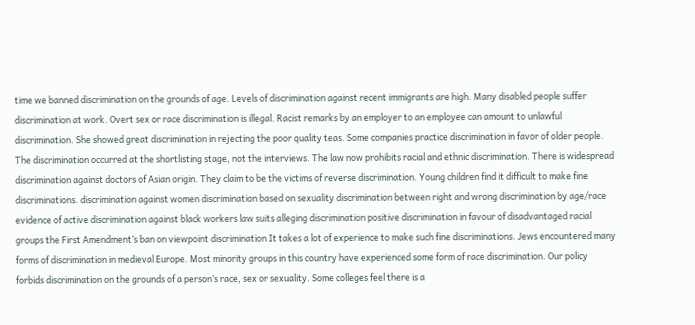time we banned discrimination on the grounds of age. Levels of discrimination against recent immigrants are high. Many disabled people suffer discrimination at work. Overt sex or race discrimination is illegal. Racist remarks by an employer to an employee can amount to unlawful discrimination. She showed great discrimination in rejecting the poor quality teas. Some companies practice discrimination in favor of older people. The discrimination occurred at the shortlisting stage, not the interviews. The law now prohibits racial and ethnic discrimination. There is widespread discrimination against doctors of Asian origin. They claim to be the victims of reverse discrimination. Young children find it difficult to make fine discriminations. discrimination against women discrimination based on sexuality discrimination between right and wrong discrimination by age/race evidence of active discrimination against black workers law suits alleging discrimination positive discrimination in favour of disadvantaged racial groups the First Amendment’s ban on viewpoint discrimination It takes a lot of experience to make such fine discriminations. Jews encountered many forms of discrimination in medieval Europe. Most minority groups in this country have experienced some form of race discrimination. Our policy forbids discrimination on the grounds of a person’s race, sex or sexuality. Some colleges feel there is a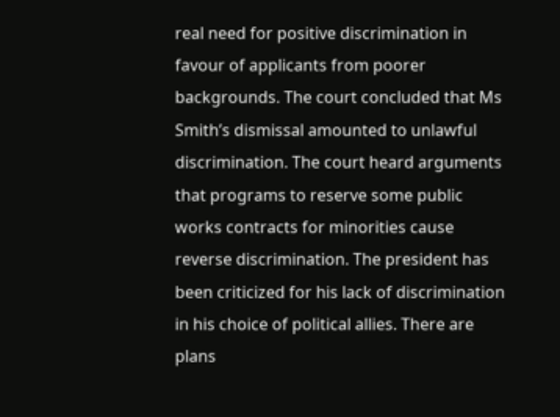real need for positive discrimination in favour of applicants from poorer backgrounds. The court concluded that Ms Smith’s dismissal amounted to unlawful discrimination. The court heard arguments that programs to reserve some public works contracts for minorities cause reverse discrimination. The president has been criticized for his lack of discrimination in his choice of political allies. There are plans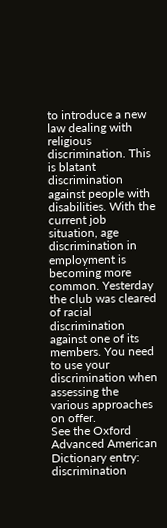to introduce a new law dealing with religious discrimination. This is blatant discrimination against people with disabilities. With the current job situation, age discrimination in employment is becoming more common. Yesterday the club was cleared of racial discrimination against one of its members. You need to use your discrimination when assessing the various approaches on offer.
See the Oxford Advanced American Dictionary entry: discrimination